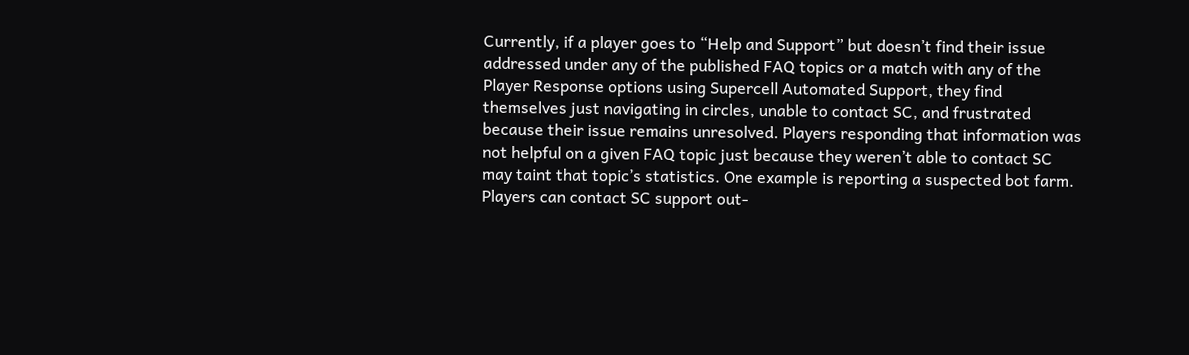Currently, if a player goes to “Help and Support” but doesn’t find their issue addressed under any of the published FAQ topics or a match with any of the Player Response options using Supercell Automated Support, they find themselves just navigating in circles, unable to contact SC, and frustrated because their issue remains unresolved. Players responding that information was not helpful on a given FAQ topic just because they weren’t able to contact SC may taint that topic’s statistics. One example is reporting a suspected bot farm. Players can contact SC support out-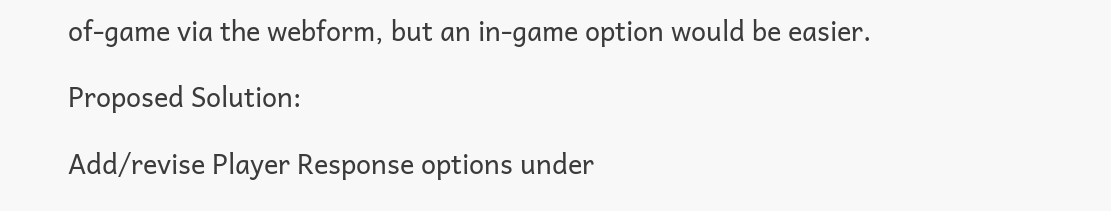of-game via the webform, but an in-game option would be easier.

Proposed Solution:

Add/revise Player Response options under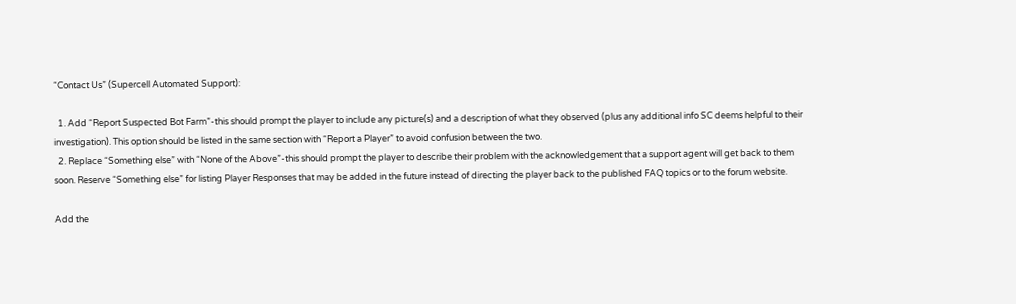“Contact Us” (Supercell Automated Support):

  1. Add “Report Suspected Bot Farm”-this should prompt the player to include any picture(s) and a description of what they observed (plus any additional info SC deems helpful to their investigation). This option should be listed in the same section with “Report a Player” to avoid confusion between the two.
  2. Replace “Something else” with “None of the Above”-this should prompt the player to describe their problem with the acknowledgement that a support agent will get back to them soon. Reserve “Something else” for listing Player Responses that may be added in the future instead of directing the player back to the published FAQ topics or to the forum website.

Add the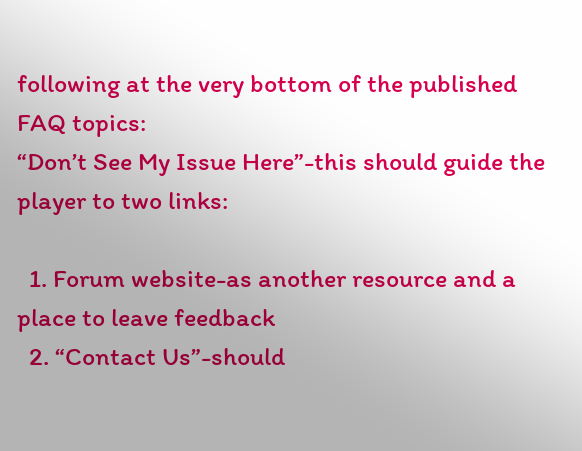following at the very bottom of the published FAQ topics:
“Don’t See My Issue Here”-this should guide the player to two links:

  1. Forum website-as another resource and a place to leave feedback
  2. “Contact Us”-should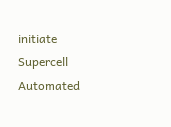initiate Supercell Automated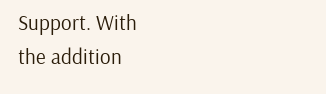Support. With the addition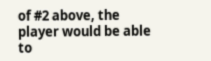of #2 above, the player would be able to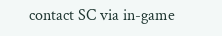contact SC via in-game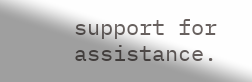support for assistance.